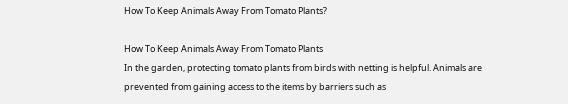How To Keep Animals Away From Tomato Plants?

How To Keep Animals Away From Tomato Plants
In the garden, protecting tomato plants from birds with netting is helpful. Animals are prevented from gaining access to the items by barriers such as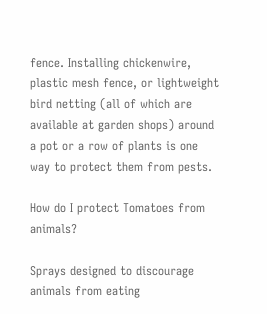fence. Installing chickenwire, plastic mesh fence, or lightweight bird netting (all of which are available at garden shops) around a pot or a row of plants is one way to protect them from pests.

How do I protect Tomatoes from animals?

Sprays designed to discourage animals from eating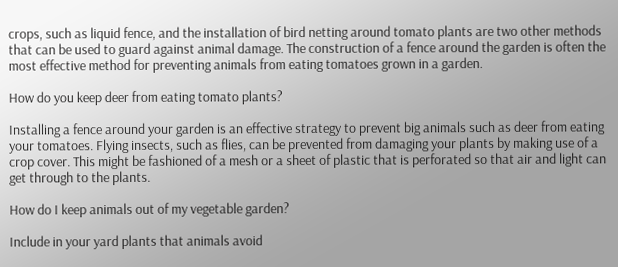crops, such as liquid fence, and the installation of bird netting around tomato plants are two other methods that can be used to guard against animal damage. The construction of a fence around the garden is often the most effective method for preventing animals from eating tomatoes grown in a garden.

How do you keep deer from eating tomato plants?

Installing a fence around your garden is an effective strategy to prevent big animals such as deer from eating your tomatoes. Flying insects, such as flies, can be prevented from damaging your plants by making use of a crop cover. This might be fashioned of a mesh or a sheet of plastic that is perforated so that air and light can get through to the plants.

How do I keep animals out of my vegetable garden?

Include in your yard plants that animals avoid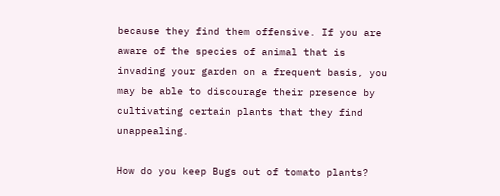because they find them offensive. If you are aware of the species of animal that is invading your garden on a frequent basis, you may be able to discourage their presence by cultivating certain plants that they find unappealing.

How do you keep Bugs out of tomato plants?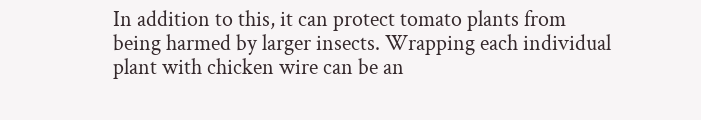In addition to this, it can protect tomato plants from being harmed by larger insects. Wrapping each individual plant with chicken wire can be an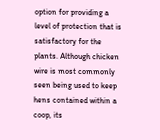option for providing a level of protection that is satisfactory for the plants. Although chicken wire is most commonly seen being used to keep hens contained within a coop, its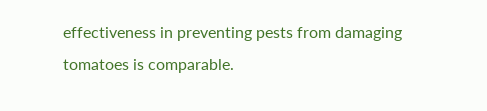effectiveness in preventing pests from damaging tomatoes is comparable.